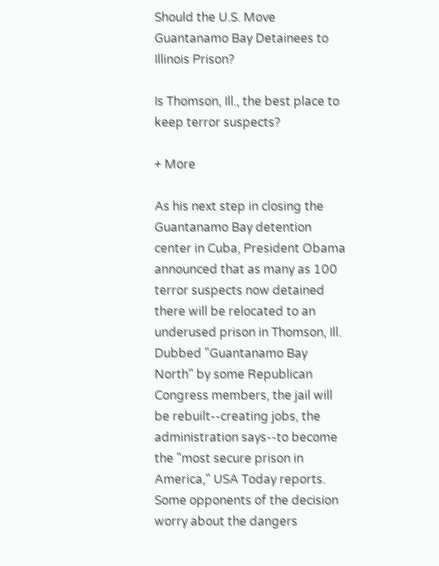Should the U.S. Move Guantanamo Bay Detainees to Illinois Prison?

Is Thomson, Ill., the best place to keep terror suspects?

+ More

As his next step in closing the Guantanamo Bay detention center in Cuba, President Obama announced that as many as 100 terror suspects now detained there will be relocated to an underused prison in Thomson, Ill. Dubbed "Guantanamo Bay North" by some Republican Congress members, the jail will be rebuilt--creating jobs, the administration says--to become the "most secure prison in America," USA Today reports. Some opponents of the decision worry about the dangers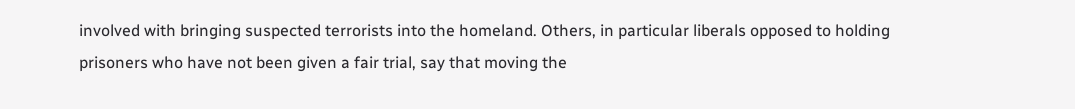involved with bringing suspected terrorists into the homeland. Others, in particular liberals opposed to holding prisoners who have not been given a fair trial, say that moving the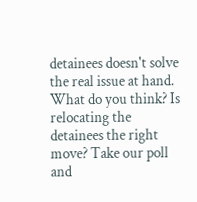detainees doesn't solve the real issue at hand. What do you think? Is relocating the detainees the right move? Take our poll and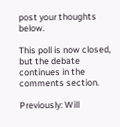post your thoughts below.

This poll is now closed, but the debate continues in the comments section.

Previously: Will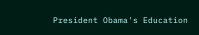President Obama's Education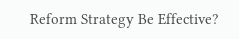Reform Strategy Be Effective?